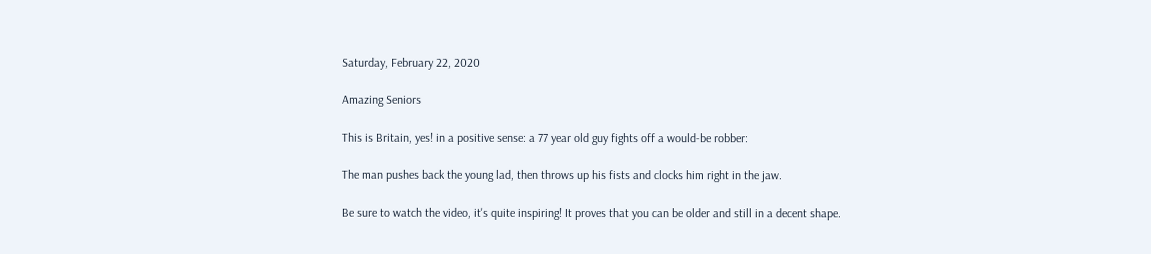Saturday, February 22, 2020

Amazing Seniors

This is Britain, yes! in a positive sense: a 77 year old guy fights off a would-be robber:

The man pushes back the young lad, then throws up his fists and clocks him right in the jaw.

Be sure to watch the video, it's quite inspiring! It proves that you can be older and still in a decent shape.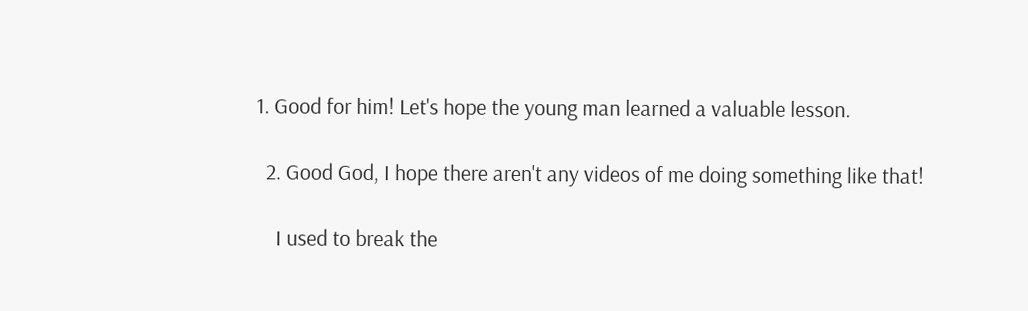1. Good for him! Let's hope the young man learned a valuable lesson.

  2. Good God, I hope there aren't any videos of me doing something like that!

    I used to break the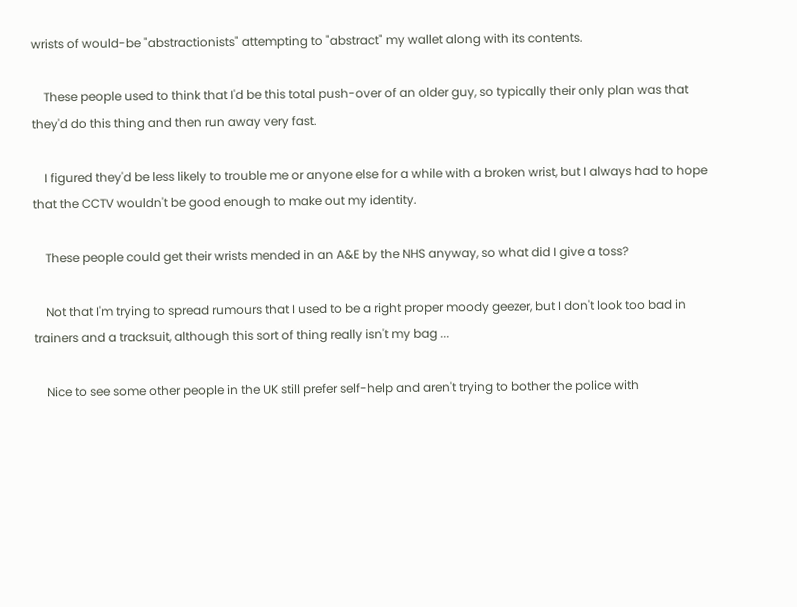wrists of would-be "abstractionists" attempting to "abstract" my wallet along with its contents.

    These people used to think that I'd be this total push-over of an older guy, so typically their only plan was that they'd do this thing and then run away very fast.

    I figured they'd be less likely to trouble me or anyone else for a while with a broken wrist, but I always had to hope that the CCTV wouldn't be good enough to make out my identity.

    These people could get their wrists mended in an A&E by the NHS anyway, so what did I give a toss?

    Not that I'm trying to spread rumours that I used to be a right proper moody geezer, but I don't look too bad in trainers and a tracksuit, although this sort of thing really isn't my bag ...

    Nice to see some other people in the UK still prefer self-help and aren't trying to bother the police with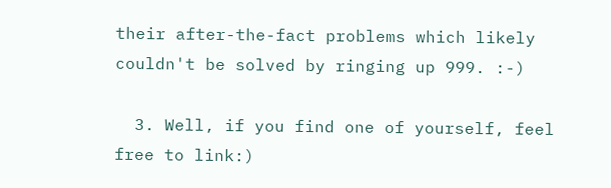their after-the-fact problems which likely couldn't be solved by ringing up 999. :-)

  3. Well, if you find one of yourself, feel free to link:)